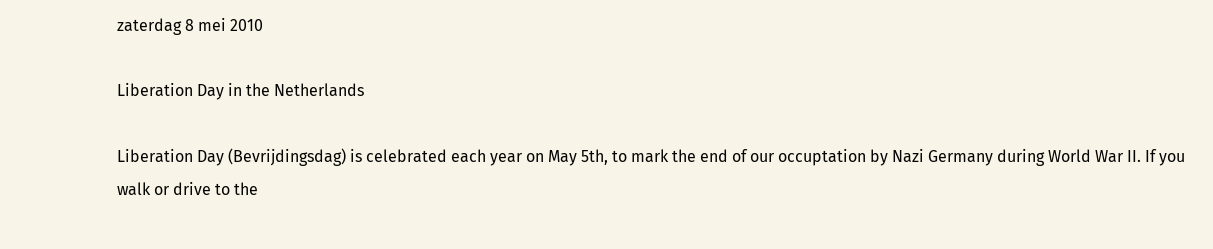zaterdag 8 mei 2010

Liberation Day in the Netherlands

Liberation Day (Bevrijdingsdag) is celebrated each year on May 5th, to mark the end of our occuptation by Nazi Germany during World War II. If you walk or drive to the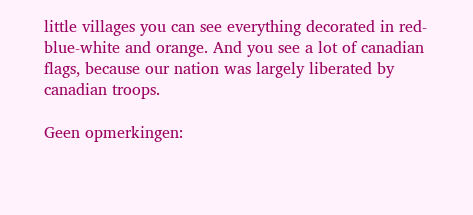little villages you can see everything decorated in red-blue-white and orange. And you see a lot of canadian flags, because our nation was largely liberated by canadian troops.

Geen opmerkingen: